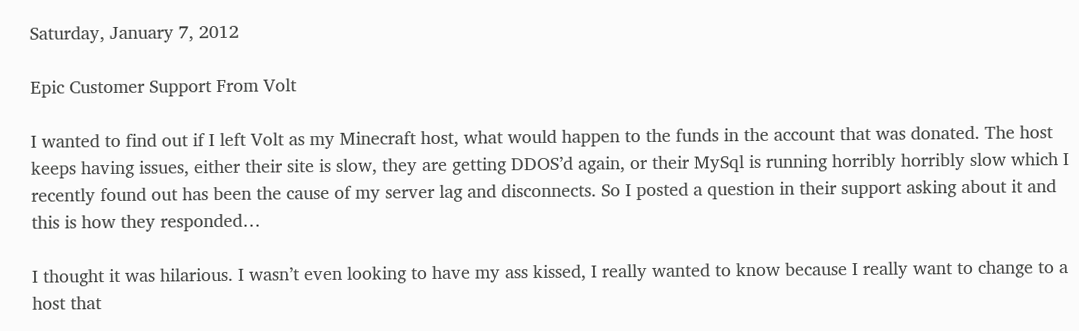Saturday, January 7, 2012

Epic Customer Support From Volt

I wanted to find out if I left Volt as my Minecraft host, what would happen to the funds in the account that was donated. The host keeps having issues, either their site is slow, they are getting DDOS’d again, or their MySql is running horribly horribly slow which I recently found out has been the cause of my server lag and disconnects. So I posted a question in their support asking about it and this is how they responded…

I thought it was hilarious. I wasn’t even looking to have my ass kissed, I really wanted to know because I really want to change to a host that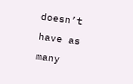doesn’t have as many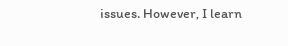issues. However, I learn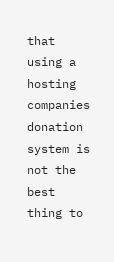that using a hosting companies donation system is not the best thing to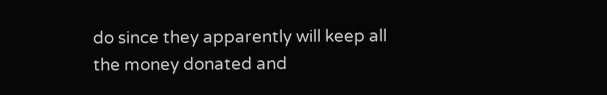do since they apparently will keep all the money donated and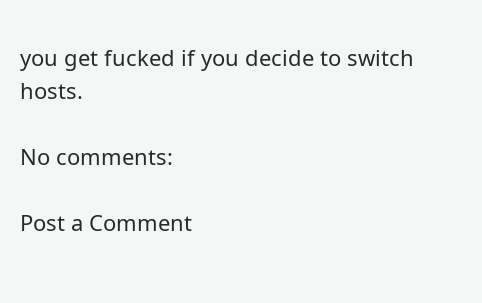you get fucked if you decide to switch hosts.

No comments:

Post a Comment